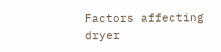Factors affecting dryer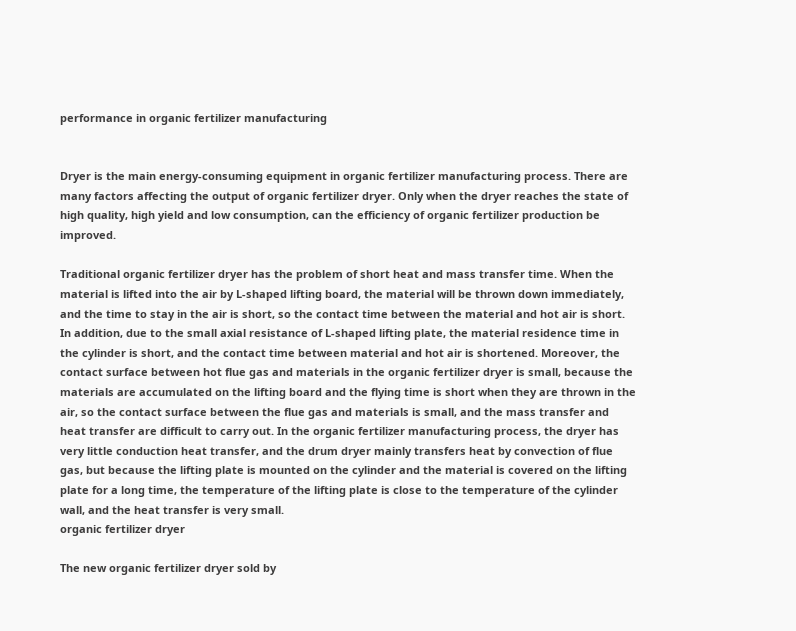performance in organic fertilizer manufacturing


Dryer is the main energy-consuming equipment in organic fertilizer manufacturing process. There are many factors affecting the output of organic fertilizer dryer. Only when the dryer reaches the state of high quality, high yield and low consumption, can the efficiency of organic fertilizer production be improved.

Traditional organic fertilizer dryer has the problem of short heat and mass transfer time. When the material is lifted into the air by L-shaped lifting board, the material will be thrown down immediately, and the time to stay in the air is short, so the contact time between the material and hot air is short. In addition, due to the small axial resistance of L-shaped lifting plate, the material residence time in the cylinder is short, and the contact time between material and hot air is shortened. Moreover, the contact surface between hot flue gas and materials in the organic fertilizer dryer is small, because the materials are accumulated on the lifting board and the flying time is short when they are thrown in the air, so the contact surface between the flue gas and materials is small, and the mass transfer and heat transfer are difficult to carry out. In the organic fertilizer manufacturing process, the dryer has very little conduction heat transfer, and the drum dryer mainly transfers heat by convection of flue gas, but because the lifting plate is mounted on the cylinder and the material is covered on the lifting plate for a long time, the temperature of the lifting plate is close to the temperature of the cylinder wall, and the heat transfer is very small.
organic fertilizer dryer

The new organic fertilizer dryer sold by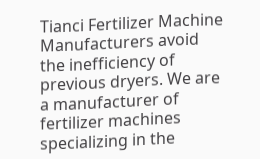Tianci Fertilizer Machine Manufacturers avoid the inefficiency of previous dryers. We are a manufacturer of fertilizer machines specializing in the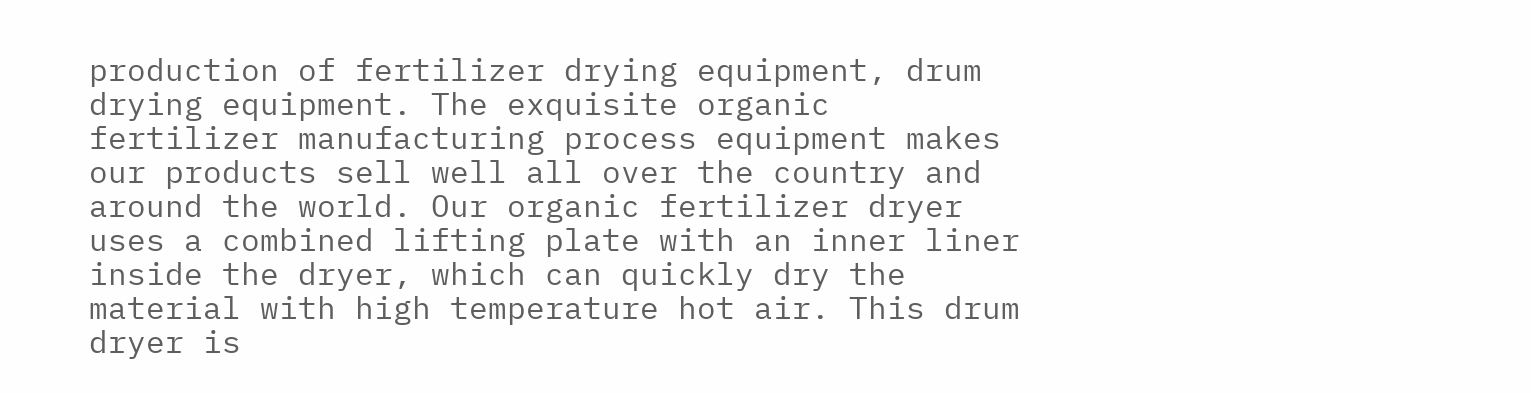production of fertilizer drying equipment, drum drying equipment. The exquisite organic fertilizer manufacturing process equipment makes our products sell well all over the country and around the world. Our organic fertilizer dryer uses a combined lifting plate with an inner liner inside the dryer, which can quickly dry the material with high temperature hot air. This drum dryer is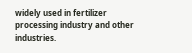widely used in fertilizer processing industry and other industries.